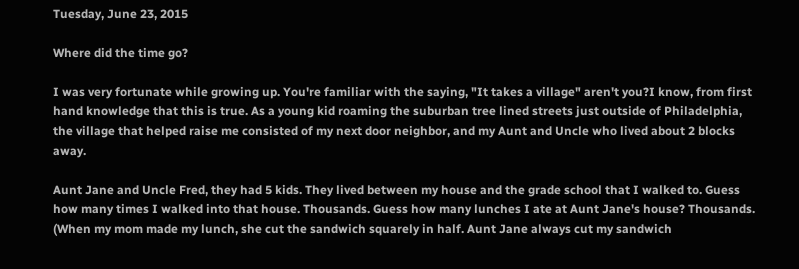Tuesday, June 23, 2015

Where did the time go?

I was very fortunate while growing up. You're familiar with the saying, "It takes a village" aren't you?I know, from first hand knowledge that this is true. As a young kid roaming the suburban tree lined streets just outside of Philadelphia, the village that helped raise me consisted of my next door neighbor, and my Aunt and Uncle who lived about 2 blocks away.

Aunt Jane and Uncle Fred, they had 5 kids. They lived between my house and the grade school that I walked to. Guess how many times I walked into that house. Thousands. Guess how many lunches I ate at Aunt Jane's house? Thousands. (When my mom made my lunch, she cut the sandwich squarely in half. Aunt Jane always cut my sandwich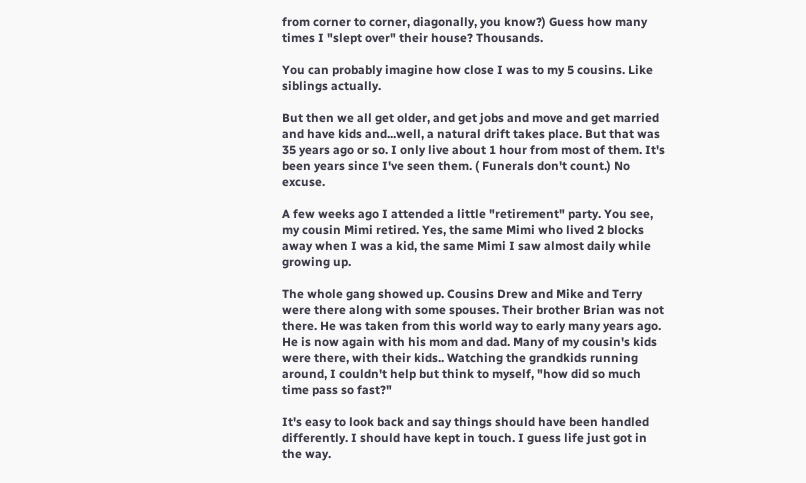from corner to corner, diagonally, you know?) Guess how many times I "slept over" their house? Thousands.

You can probably imagine how close I was to my 5 cousins. Like siblings actually.

But then we all get older, and get jobs and move and get married and have kids and...well, a natural drift takes place. But that was 35 years ago or so. I only live about 1 hour from most of them. It's been years since I've seen them. ( Funerals don't count.) No excuse.

A few weeks ago I attended a little "retirement" party. You see, my cousin Mimi retired. Yes, the same Mimi who lived 2 blocks away when I was a kid, the same Mimi I saw almost daily while growing up.

The whole gang showed up. Cousins Drew and Mike and Terry were there along with some spouses. Their brother Brian was not there. He was taken from this world way to early many years ago. He is now again with his mom and dad. Many of my cousin's kids were there, with their kids.. Watching the grandkids running around, I couldn't help but think to myself, "how did so much time pass so fast?"

It's easy to look back and say things should have been handled differently. I should have kept in touch. I guess life just got in the way.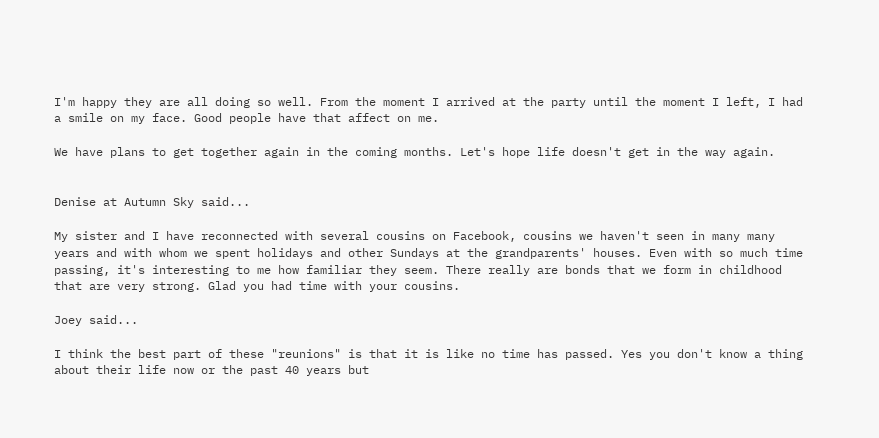I'm happy they are all doing so well. From the moment I arrived at the party until the moment I left, I had a smile on my face. Good people have that affect on me.

We have plans to get together again in the coming months. Let's hope life doesn't get in the way again.


Denise at Autumn Sky said...

My sister and I have reconnected with several cousins on Facebook, cousins we haven't seen in many many years and with whom we spent holidays and other Sundays at the grandparents' houses. Even with so much time passing, it's interesting to me how familiar they seem. There really are bonds that we form in childhood that are very strong. Glad you had time with your cousins.

Joey said...

I think the best part of these "reunions" is that it is like no time has passed. Yes you don't know a thing about their life now or the past 40 years but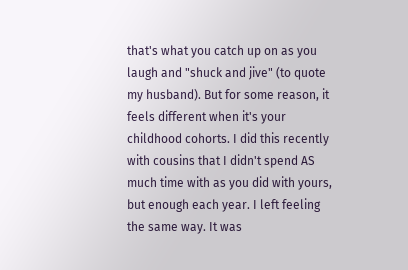that's what you catch up on as you laugh and "shuck and jive" (to quote my husband). But for some reason, it feels different when it's your childhood cohorts. I did this recently with cousins that I didn't spend AS much time with as you did with yours, but enough each year. I left feeling the same way. It was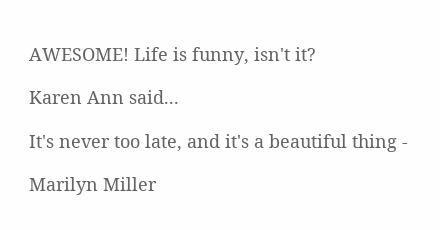AWESOME! Life is funny, isn't it?

Karen Ann said...

It's never too late, and it's a beautiful thing -

Marilyn Miller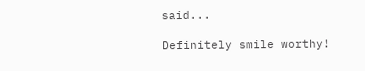said...

Definitely smile worthy!